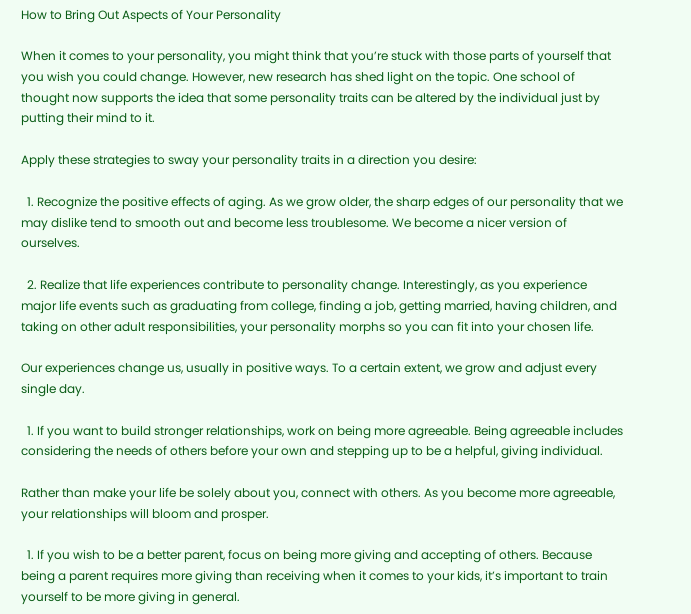How to Bring Out Aspects of Your Personality

When it comes to your personality, you might think that you’re stuck with those parts of yourself that you wish you could change. However, new research has shed light on the topic. One school of thought now supports the idea that some personality traits can be altered by the individual just by putting their mind to it.

Apply these strategies to sway your personality traits in a direction you desire:

  1. Recognize the positive effects of aging. As we grow older, the sharp edges of our personality that we may dislike tend to smooth out and become less troublesome. We become a nicer version of ourselves.

  2. Realize that life experiences contribute to personality change. Interestingly, as you experience major life events such as graduating from college, finding a job, getting married, having children, and taking on other adult responsibilities, your personality morphs so you can fit into your chosen life.

Our experiences change us, usually in positive ways. To a certain extent, we grow and adjust every single day.

  1. If you want to build stronger relationships, work on being more agreeable. Being agreeable includes considering the needs of others before your own and stepping up to be a helpful, giving individual.

Rather than make your life be solely about you, connect with others. As you become more agreeable, your relationships will bloom and prosper.

  1. If you wish to be a better parent, focus on being more giving and accepting of others. Because being a parent requires more giving than receiving when it comes to your kids, it’s important to train yourself to be more giving in general.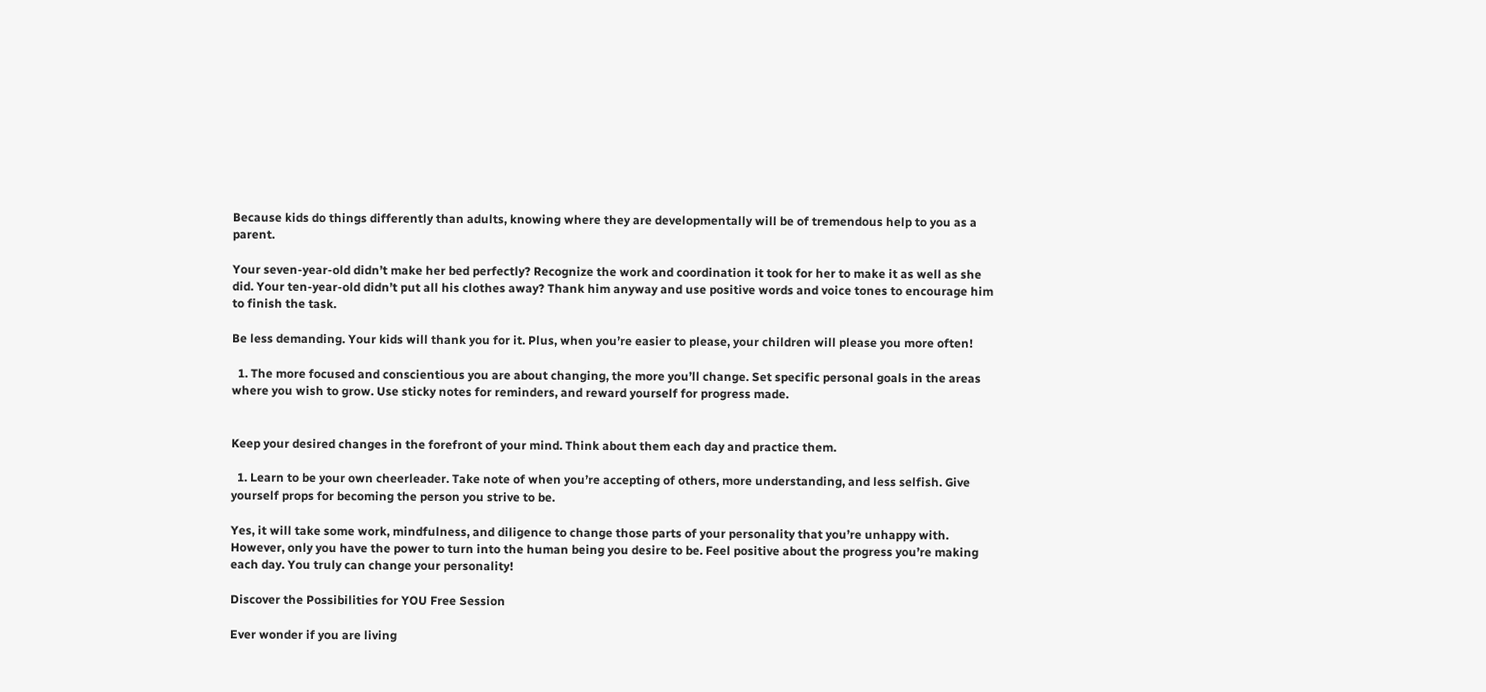Because kids do things differently than adults, knowing where they are developmentally will be of tremendous help to you as a parent.

Your seven-year-old didn’t make her bed perfectly? Recognize the work and coordination it took for her to make it as well as she did. Your ten-year-old didn’t put all his clothes away? Thank him anyway and use positive words and voice tones to encourage him to finish the task.

Be less demanding. Your kids will thank you for it. Plus, when you’re easier to please, your children will please you more often!

  1. The more focused and conscientious you are about changing, the more you’ll change. Set specific personal goals in the areas where you wish to grow. Use sticky notes for reminders, and reward yourself for progress made.


Keep your desired changes in the forefront of your mind. Think about them each day and practice them.

  1. Learn to be your own cheerleader. Take note of when you’re accepting of others, more understanding, and less selfish. Give yourself props for becoming the person you strive to be.

Yes, it will take some work, mindfulness, and diligence to change those parts of your personality that you’re unhappy with. However, only you have the power to turn into the human being you desire to be. Feel positive about the progress you’re making each day. You truly can change your personality!

Discover the Possibilities for YOU Free Session

Ever wonder if you are living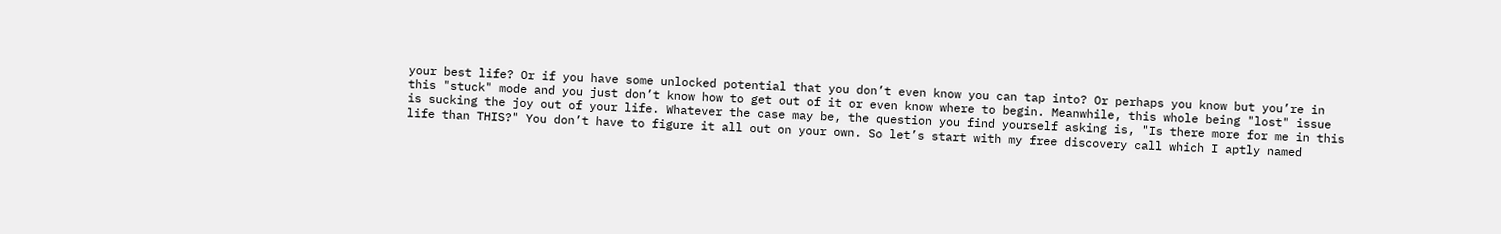your best life? Or if you have some unlocked potential that you don’t even know you can tap into? Or perhaps you know but you’re in this "stuck" mode and you just don’t know how to get out of it or even know where to begin. Meanwhile, this whole being "lost" issue is sucking the joy out of your life. Whatever the case may be, the question you find yourself asking is, "Is there more for me in this life than THIS?" You don’t have to figure it all out on your own. So let’s start with my free discovery call which I aptly named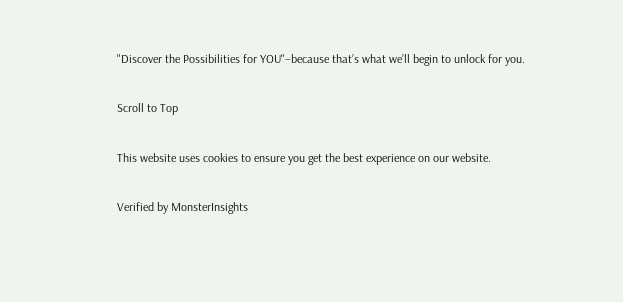"Discover the Possibilities for YOU"–because that’s what we’ll begin to unlock for you.

Scroll to Top

This website uses cookies to ensure you get the best experience on our website.

Verified by MonsterInsights